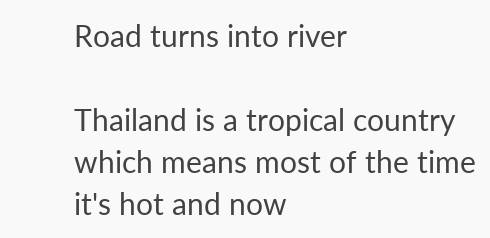Road turns into river

Thailand is a tropical country which means most of the time it's hot and now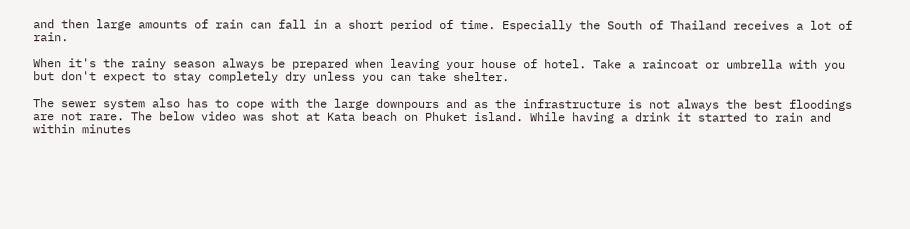and then large amounts of rain can fall in a short period of time. Especially the South of Thailand receives a lot of rain.

When it's the rainy season always be prepared when leaving your house of hotel. Take a raincoat or umbrella with you but don't expect to stay completely dry unless you can take shelter.

The sewer system also has to cope with the large downpours and as the infrastructure is not always the best floodings are not rare. The below video was shot at Kata beach on Phuket island. While having a drink it started to rain and within minutes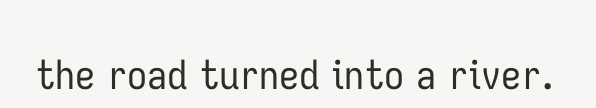the road turned into a river.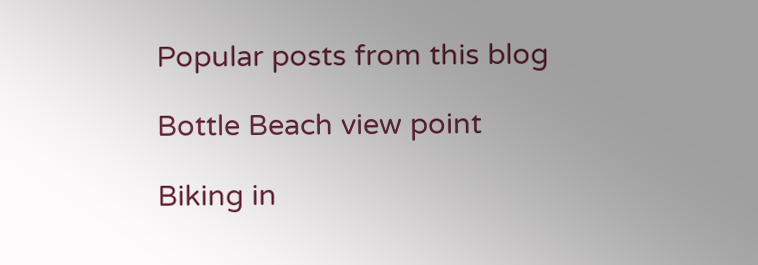Popular posts from this blog

Bottle Beach view point

Biking in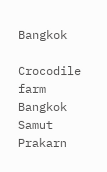Bangkok

Crocodile farm Bangkok Samut Prakarn